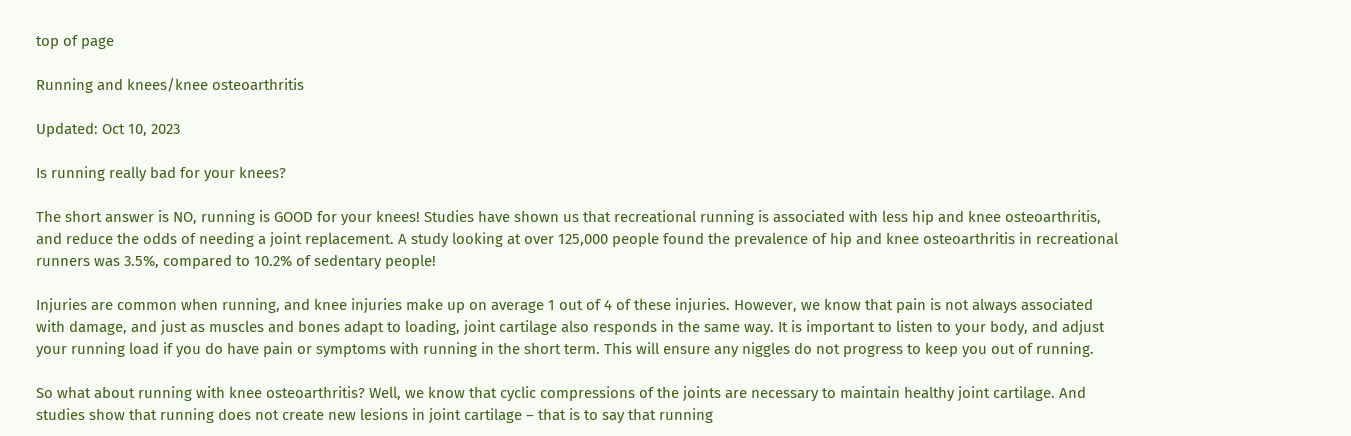top of page

Running and knees/knee osteoarthritis

Updated: Oct 10, 2023

Is running really bad for your knees?

The short answer is NO, running is GOOD for your knees! Studies have shown us that recreational running is associated with less hip and knee osteoarthritis, and reduce the odds of needing a joint replacement. A study looking at over 125,000 people found the prevalence of hip and knee osteoarthritis in recreational runners was 3.5%, compared to 10.2% of sedentary people!

Injuries are common when running, and knee injuries make up on average 1 out of 4 of these injuries. However, we know that pain is not always associated with damage, and just as muscles and bones adapt to loading, joint cartilage also responds in the same way. It is important to listen to your body, and adjust your running load if you do have pain or symptoms with running in the short term. This will ensure any niggles do not progress to keep you out of running.

So what about running with knee osteoarthritis? Well, we know that cyclic compressions of the joints are necessary to maintain healthy joint cartilage. And studies show that running does not create new lesions in joint cartilage – that is to say that running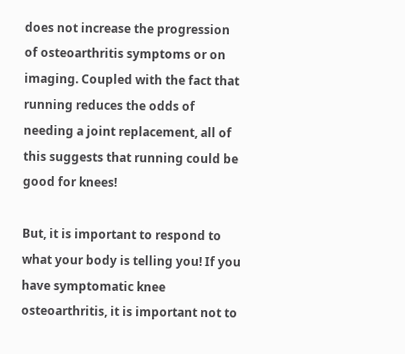does not increase the progression of osteoarthritis symptoms or on imaging. Coupled with the fact that running reduces the odds of needing a joint replacement, all of this suggests that running could be good for knees!

But, it is important to respond to what your body is telling you! If you have symptomatic knee osteoarthritis, it is important not to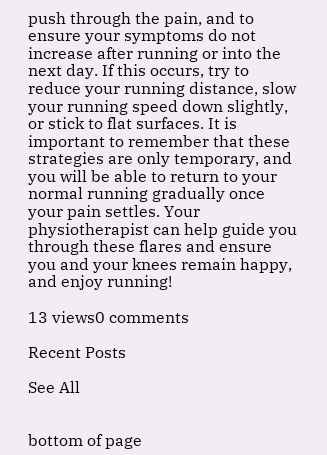push through the pain, and to ensure your symptoms do not increase after running or into the next day. If this occurs, try to reduce your running distance, slow your running speed down slightly, or stick to flat surfaces. It is important to remember that these strategies are only temporary, and you will be able to return to your normal running gradually once your pain settles. Your physiotherapist can help guide you through these flares and ensure you and your knees remain happy, and enjoy running!

13 views0 comments

Recent Posts

See All


bottom of page